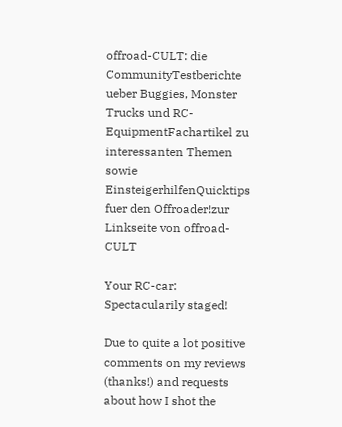offroad-CULT: die CommunityTestberichte ueber Buggies, Monster Trucks und RC-EquipmentFachartikel zu interessanten Themen sowie EinsteigerhilfenQuicktips fuer den Offroader!zur Linkseite von offroad-CULT

Your RC-car:
Spectacularily staged!

Due to quite a lot positive comments on my reviews (thanks!) and requests about how I shot the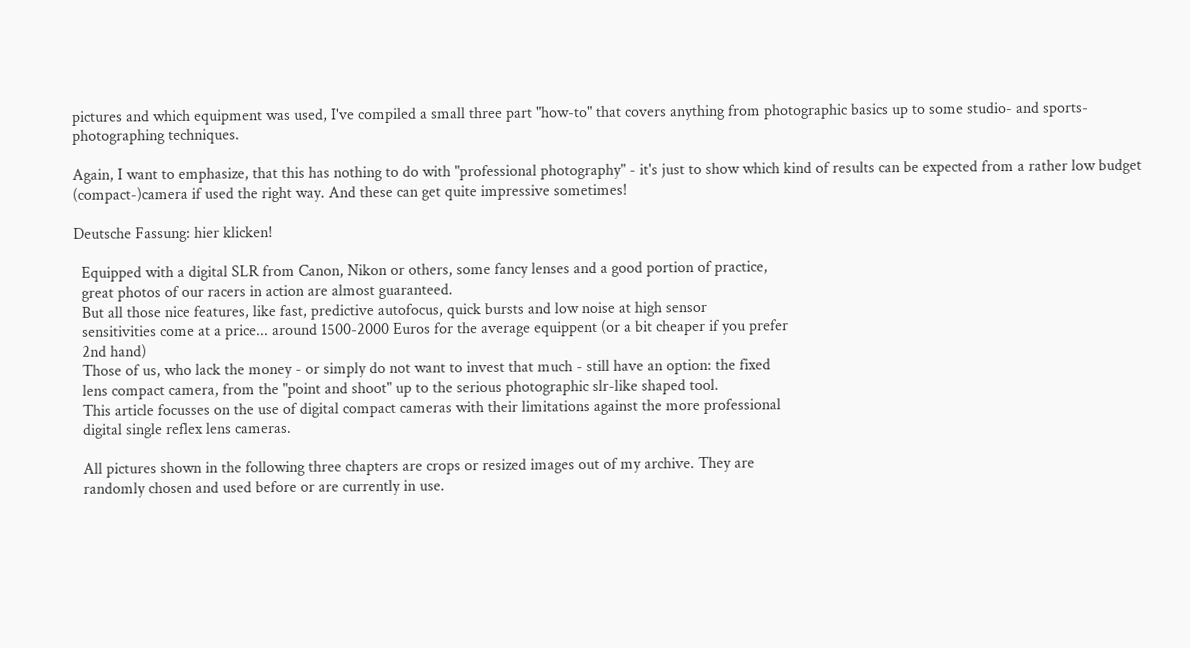pictures and which equipment was used, I've compiled a small three part "how-to" that covers anything from photographic basics up to some studio- and sports-photographing techniques.

Again, I want to emphasize, that this has nothing to do with "professional photography" - it's just to show which kind of results can be expected from a rather low budget (compact-)camera if used the right way. And these can get quite impressive sometimes!

Deutsche Fassung: hier klicken!

  Equipped with a digital SLR from Canon, Nikon or others, some fancy lenses and a good portion of practice,
  great photos of our racers in action are almost guaranteed.
  But all those nice features, like fast, predictive autofocus, quick bursts and low noise at high sensor
  sensitivities come at a price... around 1500-2000 Euros for the average equippent (or a bit cheaper if you prefer
  2nd hand)
  Those of us, who lack the money - or simply do not want to invest that much - still have an option: the fixed
  lens compact camera, from the "point and shoot" up to the serious photographic slr-like shaped tool.
  This article focusses on the use of digital compact cameras with their limitations against the more professional
  digital single reflex lens cameras.

  All pictures shown in the following three chapters are crops or resized images out of my archive. They are
  randomly chosen and used before or are currently in use.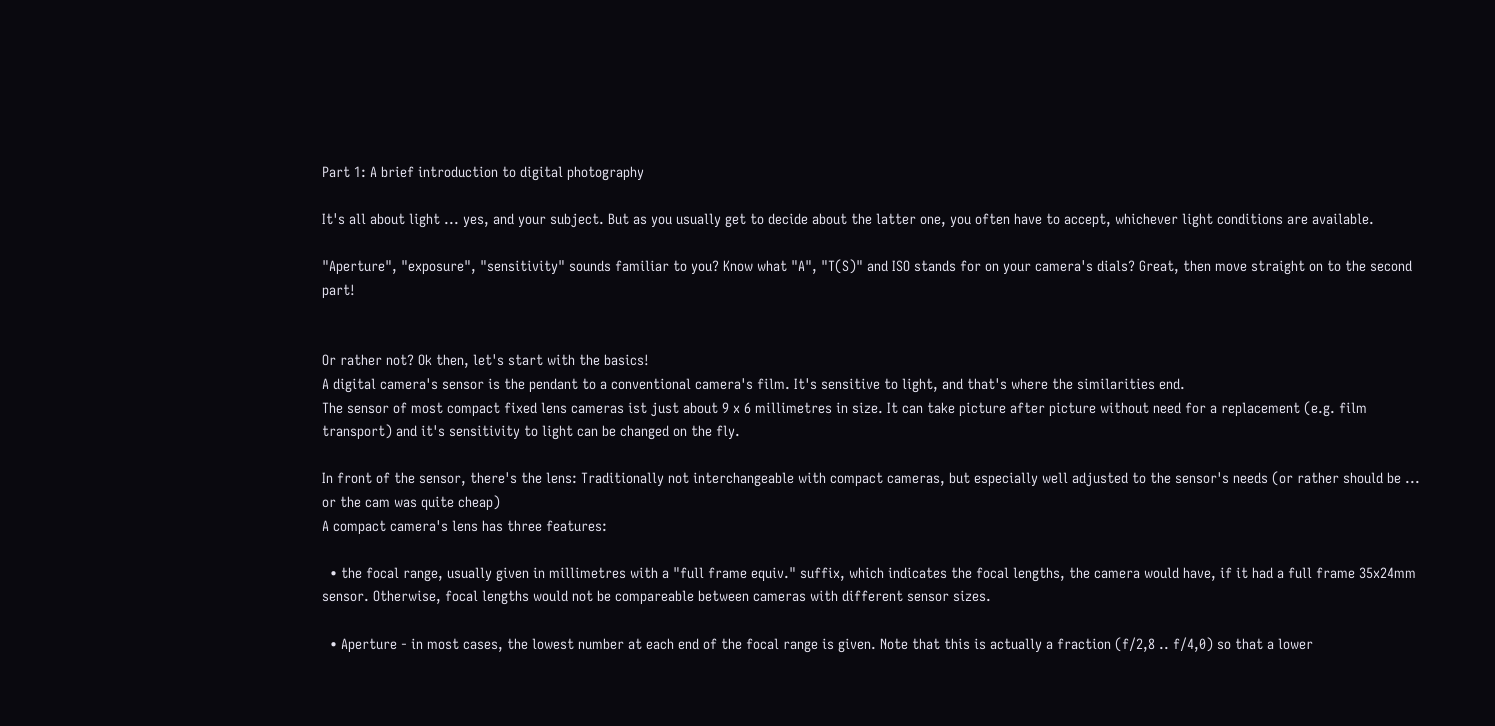Part 1: A brief introduction to digital photography

It's all about light ... yes, and your subject. But as you usually get to decide about the latter one, you often have to accept, whichever light conditions are available.

"Aperture", "exposure", "sensitivity" sounds familiar to you? Know what "A", "T(S)" and ISO stands for on your camera's dials? Great, then move straight on to the second part!


Or rather not? Ok then, let's start with the basics!
A digital camera's sensor is the pendant to a conventional camera's film. It's sensitive to light, and that's where the similarities end.
The sensor of most compact fixed lens cameras ist just about 9 x 6 millimetres in size. It can take picture after picture without need for a replacement (e.g. film transport) and it's sensitivity to light can be changed on the fly.

In front of the sensor, there's the lens: Traditionally not interchangeable with compact cameras, but especially well adjusted to the sensor's needs (or rather should be ... or the cam was quite cheap)
A compact camera's lens has three features:

  • the focal range, usually given in millimetres with a "full frame equiv." suffix, which indicates the focal lengths, the camera would have, if it had a full frame 35x24mm sensor. Otherwise, focal lengths would not be compareable between cameras with different sensor sizes.

  • Aperture - in most cases, the lowest number at each end of the focal range is given. Note that this is actually a fraction (f/2,8 .. f/4,0) so that a lower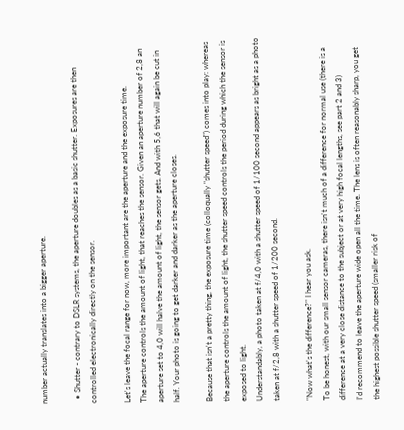number actually translates into a bigger aperture.

  • Shutter - contrary to DSLR systems, the aperture doubles as a basic shutter. Exposures are then controlled electronically directly on the sensor.

Let's leave the focal range for now, more important are the aperture and the exposure time.
The aperture controls the amount of light, that reaches the sensor. Given an aperture number of 2,8 an aperture set to 4,0 will halve the amount of light, the sensor gets. And with 5,6 that will again be cut in half. Your photo is going to get darker and darker as the aperture closes.

Because that isn't a pretty thing, the exposure time (colloqually "shutter speed") comes into play: whereas the aperture controls the amount of light, the shutter speed controls the period during which the sensor is exposed to light.
Understandably, a photo taken at f/4,0 with a shutter speed of 1/100 second appears as bright as a photo taken at f/2,8 with a shutter speed of 1/200 second.

"Now what's the difference?" I hear you ask.
To be honest, with our small sensor cameras, there isn't much of a difference for normal use (there is a difference at a very close distance to the subject or at very high focal lengths, see part 2 and 3)
I'd recommend to leave the aperture wide open all the time. The lens is often reasonably sharp, you get the highest possible shutter speed (smaller risk of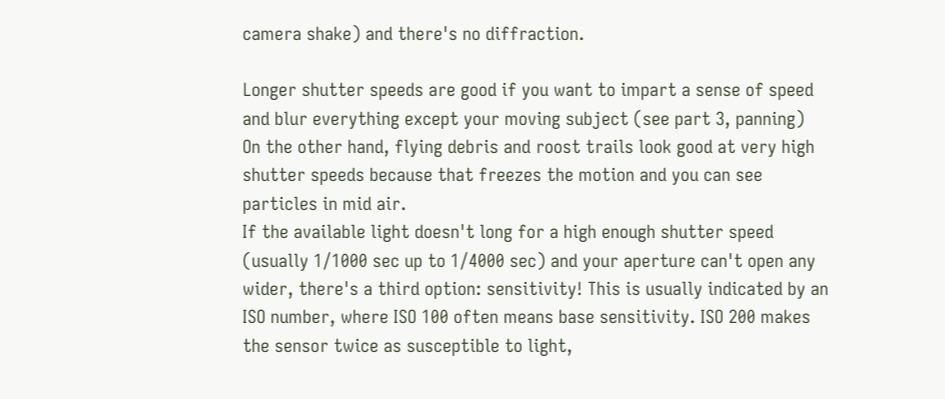camera shake) and there's no diffraction.

Longer shutter speeds are good if you want to impart a sense of speed and blur everything except your moving subject (see part 3, panning)
On the other hand, flying debris and roost trails look good at very high shutter speeds because that freezes the motion and you can see particles in mid air.
If the available light doesn't long for a high enough shutter speed (usually 1/1000 sec up to 1/4000 sec) and your aperture can't open any wider, there's a third option: sensitivity! This is usually indicated by an ISO number, where ISO 100 often means base sensitivity. ISO 200 makes the sensor twice as susceptible to light,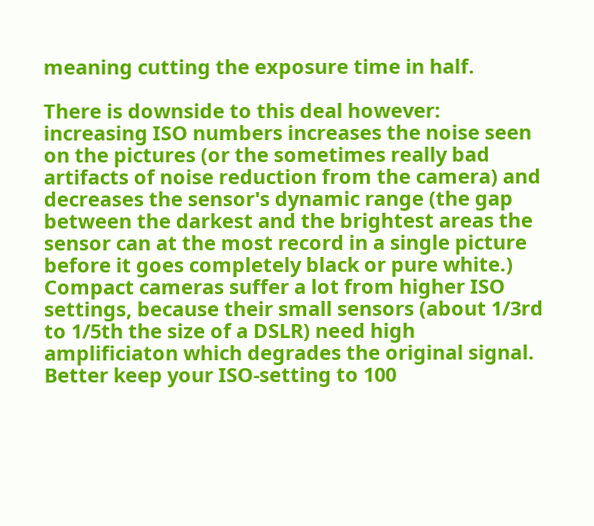meaning cutting the exposure time in half.

There is downside to this deal however: increasing ISO numbers increases the noise seen on the pictures (or the sometimes really bad artifacts of noise reduction from the camera) and decreases the sensor's dynamic range (the gap between the darkest and the brightest areas the sensor can at the most record in a single picture before it goes completely black or pure white.)
Compact cameras suffer a lot from higher ISO settings, because their small sensors (about 1/3rd to 1/5th the size of a DSLR) need high amplificiaton which degrades the original signal.
Better keep your ISO-setting to 100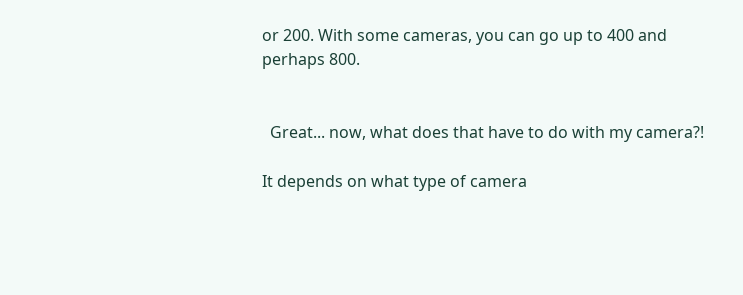or 200. With some cameras, you can go up to 400 and perhaps 800.


  Great... now, what does that have to do with my camera?!

It depends on what type of camera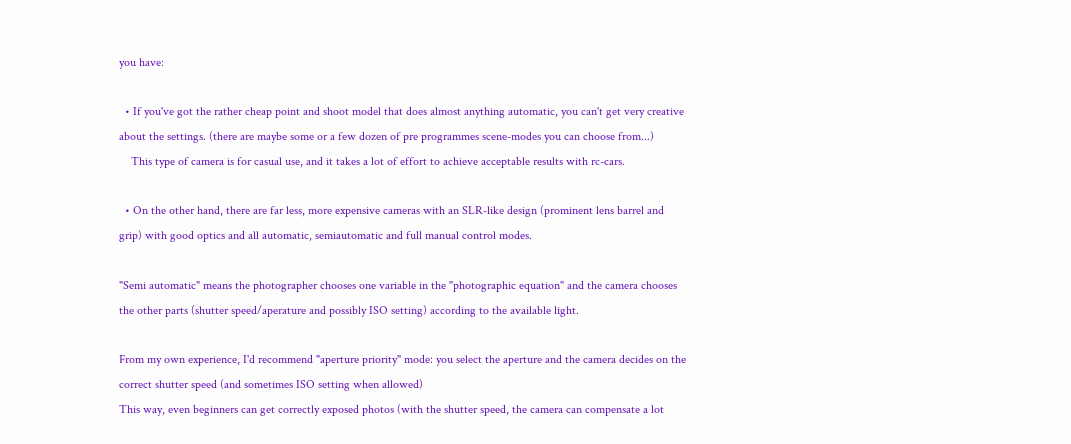you have:

  • If you've got the rather cheap point and shoot model that does almost anything automatic, you can't get very creative about the settings. (there are maybe some or a few dozen of pre programmes scene-modes you can choose from...)
    This type of camera is for casual use, and it takes a lot of effort to achieve acceptable results with rc-cars.

  • On the other hand, there are far less, more expensive cameras with an SLR-like design (prominent lens barrel and grip) with good optics and all automatic, semiautomatic and full manual control modes.

"Semi automatic" means the photographer chooses one variable in the "photographic equation" and the camera chooses the other parts (shutter speed/aperature and possibly ISO setting) according to the available light.

From my own experience, I'd recommend "aperture priority" mode: you select the aperture and the camera decides on the correct shutter speed (and sometimes ISO setting when allowed)
This way, even beginners can get correctly exposed photos (with the shutter speed, the camera can compensate a lot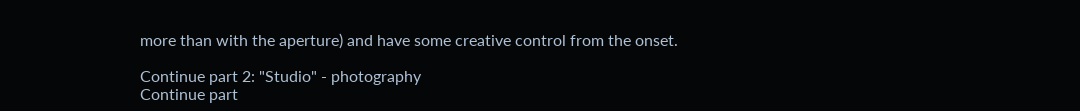more than with the aperture) and have some creative control from the onset.

Continue part 2: "Studio" - photography
Continue part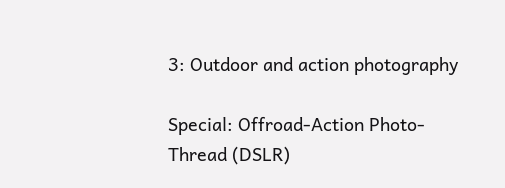3: Outdoor and action photography

Special: Offroad-Action Photo-Thread (DSLR)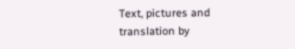Text, pictures and translation by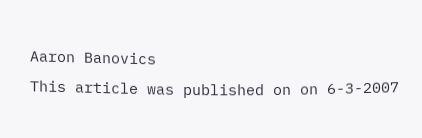Aaron Banovics
This article was published on on 6-3-2007